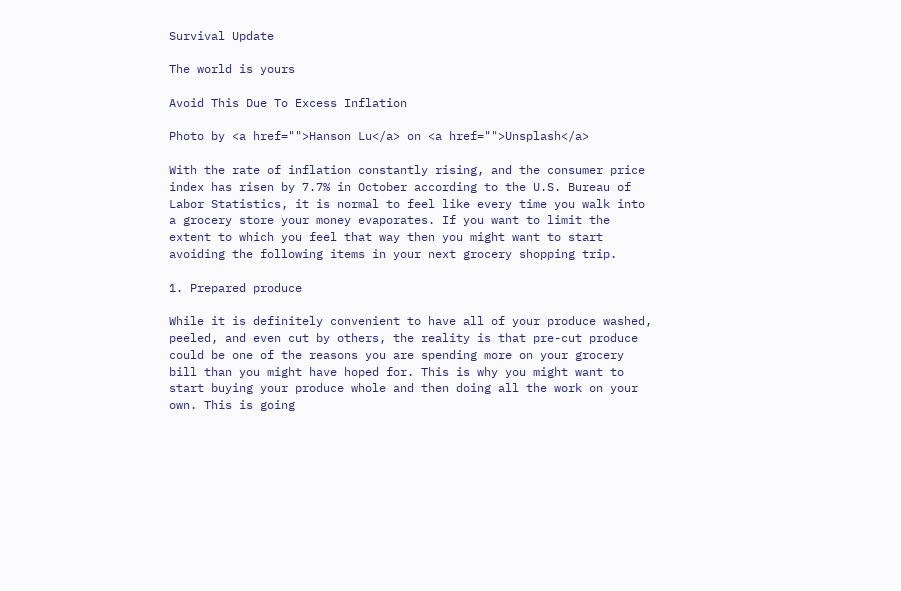Survival Update

The world is yours

Avoid This Due To Excess Inflation

Photo by <a href="">Hanson Lu</a> on <a href="">Unsplash</a>

With the rate of inflation constantly rising, and the consumer price index has risen by 7.7% in October according to the U.S. Bureau of Labor Statistics, it is normal to feel like every time you walk into a grocery store your money evaporates. If you want to limit the extent to which you feel that way then you might want to start avoiding the following items in your next grocery shopping trip.

1. Prepared produce

While it is definitely convenient to have all of your produce washed, peeled, and even cut by others, the reality is that pre-cut produce could be one of the reasons you are spending more on your grocery bill than you might have hoped for. This is why you might want to start buying your produce whole and then doing all the work on your own. This is going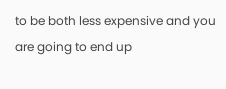to be both less expensive and you are going to end up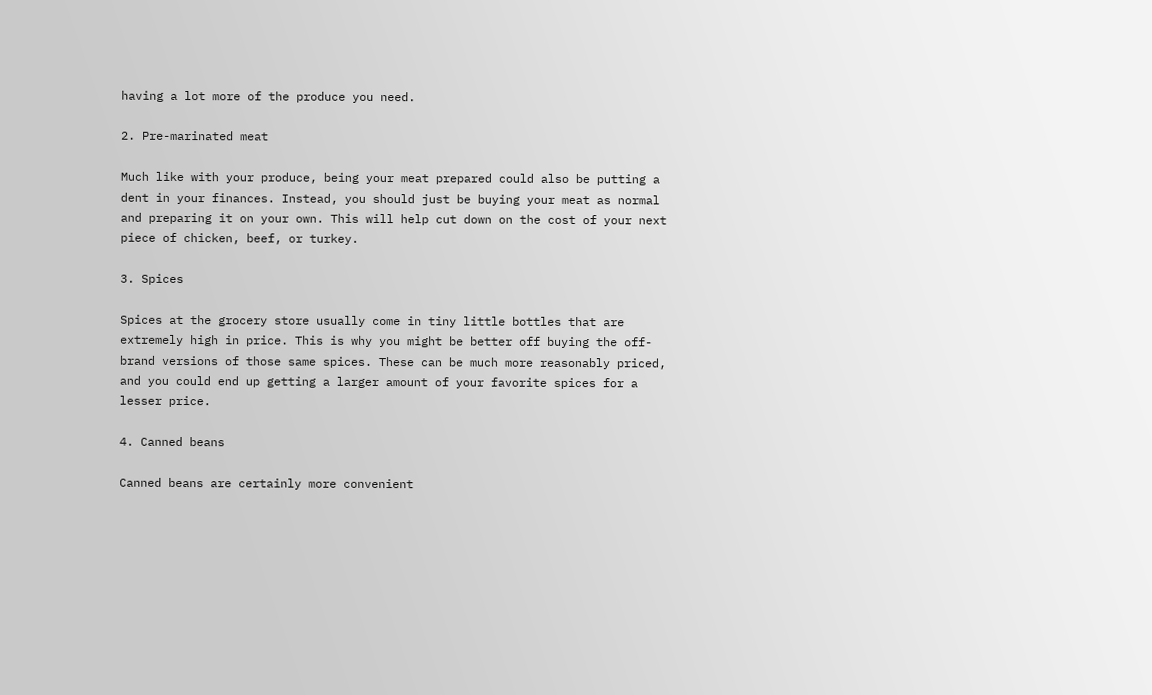having a lot more of the produce you need.

2. Pre-marinated meat

Much like with your produce, being your meat prepared could also be putting a dent in your finances. Instead, you should just be buying your meat as normal and preparing it on your own. This will help cut down on the cost of your next piece of chicken, beef, or turkey.

3. Spices

Spices at the grocery store usually come in tiny little bottles that are extremely high in price. This is why you might be better off buying the off-brand versions of those same spices. These can be much more reasonably priced, and you could end up getting a larger amount of your favorite spices for a lesser price.

4. Canned beans

Canned beans are certainly more convenient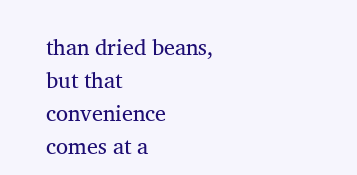than dried beans, but that convenience comes at a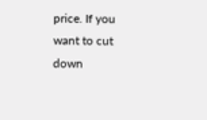price. If you want to cut down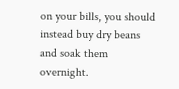on your bills, you should instead buy dry beans and soak them overnight.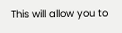This will allow you to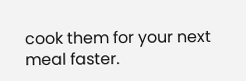cook them for your next meal faster.